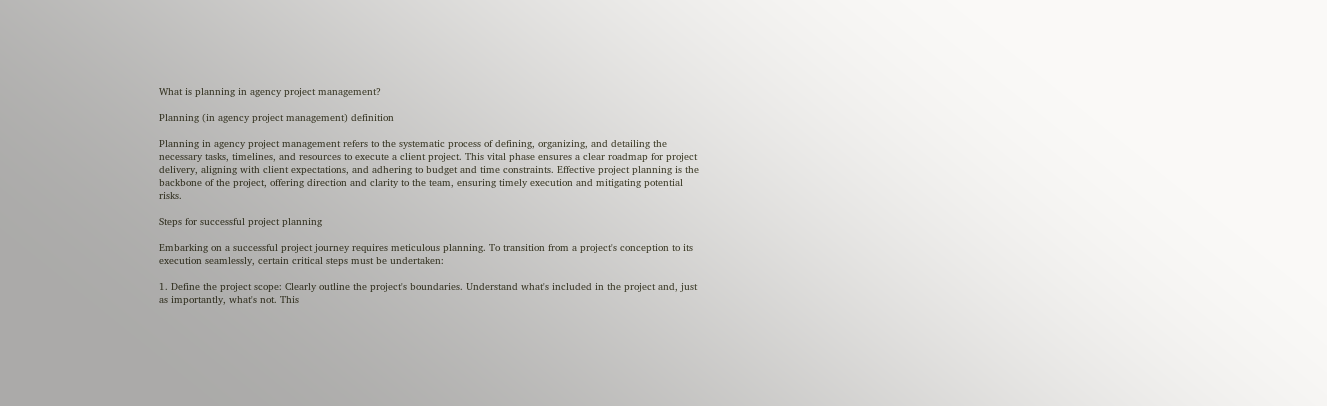What is planning in agency project management?

Planning (in agency project management) definition

Planning in agency project management refers to the systematic process of defining, organizing, and detailing the necessary tasks, timelines, and resources to execute a client project. This vital phase ensures a clear roadmap for project delivery, aligning with client expectations, and adhering to budget and time constraints. Effective project planning is the backbone of the project, offering direction and clarity to the team, ensuring timely execution and mitigating potential risks.

Steps for successful project planning

Embarking on a successful project journey requires meticulous planning. To transition from a project's conception to its execution seamlessly, certain critical steps must be undertaken:

1. Define the project scope: Clearly outline the project's boundaries. Understand what's included in the project and, just as importantly, what's not. This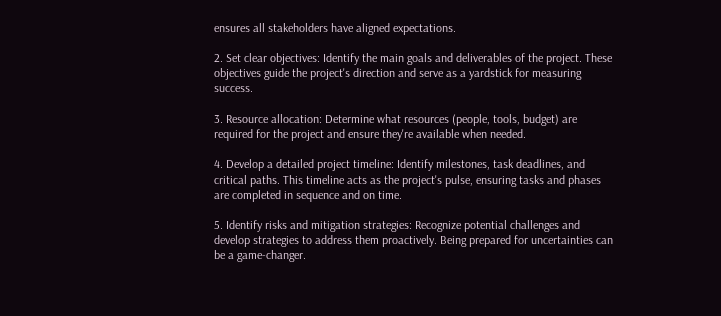ensures all stakeholders have aligned expectations.

2. Set clear objectives: Identify the main goals and deliverables of the project. These objectives guide the project's direction and serve as a yardstick for measuring success.

3. Resource allocation: Determine what resources (people, tools, budget) are required for the project and ensure they're available when needed.

4. Develop a detailed project timeline: Identify milestones, task deadlines, and critical paths. This timeline acts as the project's pulse, ensuring tasks and phases are completed in sequence and on time.

5. Identify risks and mitigation strategies: Recognize potential challenges and develop strategies to address them proactively. Being prepared for uncertainties can be a game-changer.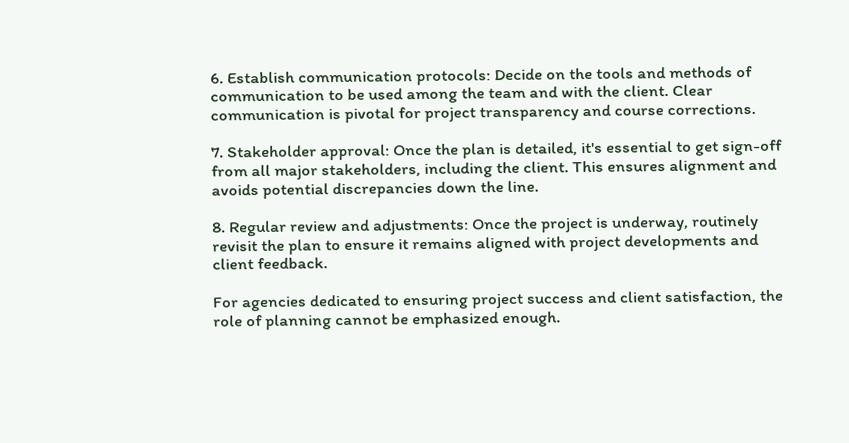6. Establish communication protocols: Decide on the tools and methods of communication to be used among the team and with the client. Clear communication is pivotal for project transparency and course corrections.

7. Stakeholder approval: Once the plan is detailed, it's essential to get sign-off from all major stakeholders, including the client. This ensures alignment and avoids potential discrepancies down the line.

8. Regular review and adjustments: Once the project is underway, routinely revisit the plan to ensure it remains aligned with project developments and client feedback.

For agencies dedicated to ensuring project success and client satisfaction, the role of planning cannot be emphasized enough.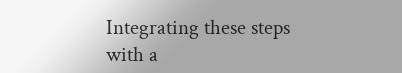Integrating these steps with a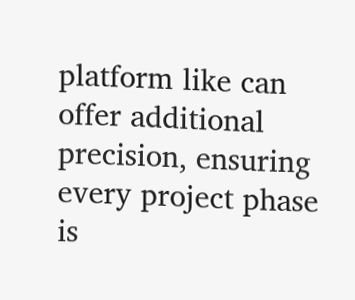platform like can offer additional precision, ensuring every project phase is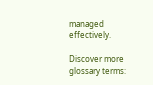managed effectively.

Discover more glossary terms: